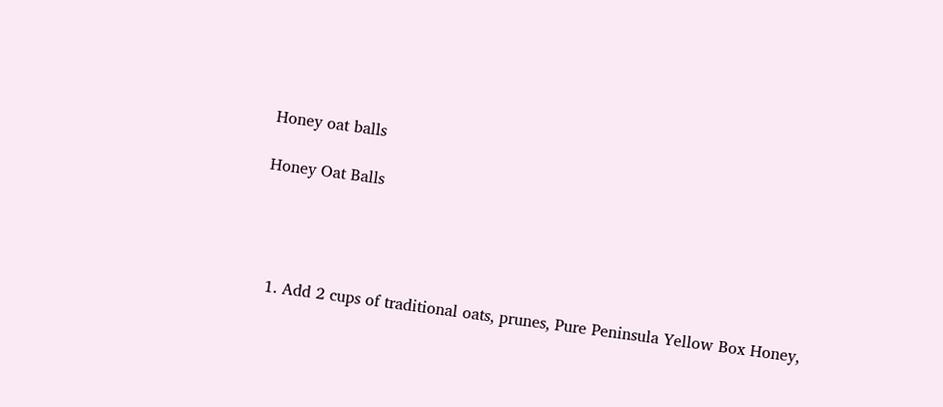Honey oat balls

Honey Oat Balls




  1. Add 2 cups of traditional oats, prunes, Pure Peninsula Yellow Box Honey,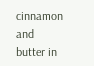cinnamon and butter in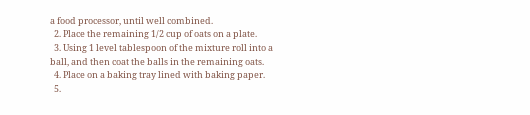a food processor, until well combined.
  2. Place the remaining 1/2 cup of oats on a plate.
  3. Using 1 level tablespoon of the mixture roll into a ball, and then coat the balls in the remaining oats.
  4. Place on a baking tray lined with baking paper.
  5.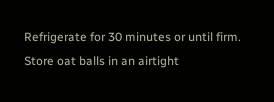Refrigerate for 30 minutes or until firm. Store oat balls in an airtight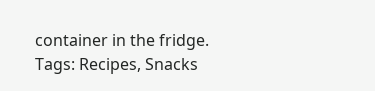container in the fridge.
Tags: Recipes, Snacks